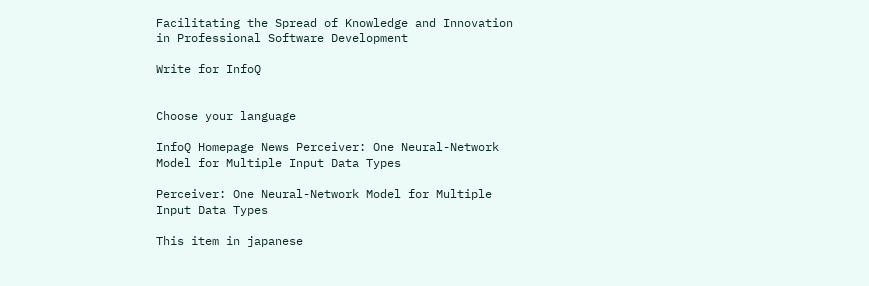Facilitating the Spread of Knowledge and Innovation in Professional Software Development

Write for InfoQ


Choose your language

InfoQ Homepage News Perceiver: One Neural-Network Model for Multiple Input Data Types

Perceiver: One Neural-Network Model for Multiple Input Data Types

This item in japanese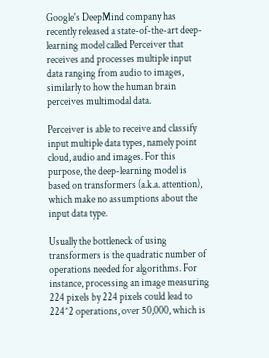Google's DeepMind company has recently released a state-of-the-art deep-learning model called Perceiver that receives and processes multiple input data ranging from audio to images, similarly to how the human brain perceives multimodal data.

Perceiver is able to receive and classify input multiple data types, namely point cloud, audio and images. For this purpose, the deep-learning model is based on transformers (a.k.a. attention), which make no assumptions about the input data type.

Usually the bottleneck of using transformers is the quadratic number of operations needed for algorithms. For instance, processing an image measuring 224 pixels by 224 pixels could lead to 224^2 operations, over 50,000, which is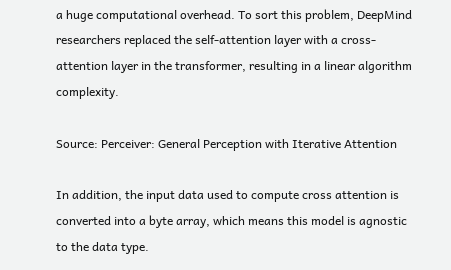a huge computational overhead. To sort this problem, DeepMind researchers replaced the self-attention layer with a cross-attention layer in the transformer, resulting in a linear algorithm complexity.

Source: Perceiver: General Perception with Iterative Attention

In addition, the input data used to compute cross attention is converted into a byte array, which means this model is agnostic to the data type.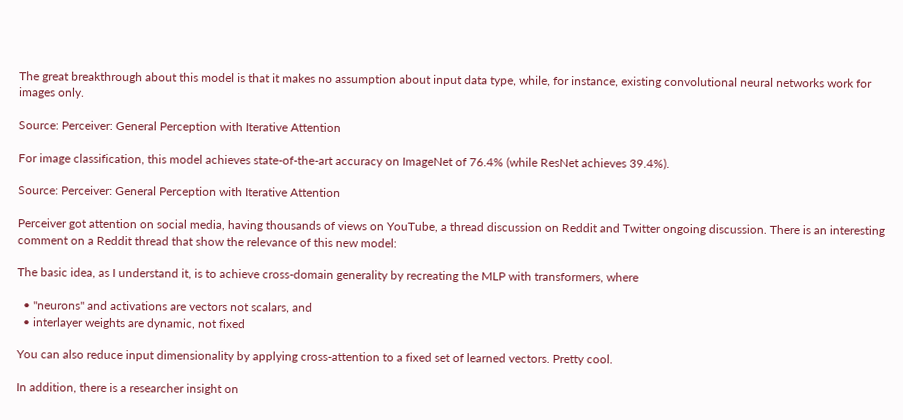The great breakthrough about this model is that it makes no assumption about input data type, while, for instance, existing convolutional neural networks work for images only.

Source: Perceiver: General Perception with Iterative Attention

For image classification, this model achieves state-of-the-art accuracy on ImageNet of 76.4% (while ResNet achieves 39.4%).

Source: Perceiver: General Perception with Iterative Attention

Perceiver got attention on social media, having thousands of views on YouTube, a thread discussion on Reddit and Twitter ongoing discussion. There is an interesting comment on a Reddit thread that show the relevance of this new model:

The basic idea, as I understand it, is to achieve cross-domain generality by recreating the MLP with transformers, where

  • "neurons" and activations are vectors not scalars, and
  • interlayer weights are dynamic, not fixed

You can also reduce input dimensionality by applying cross-attention to a fixed set of learned vectors. Pretty cool.

In addition, there is a researcher insight on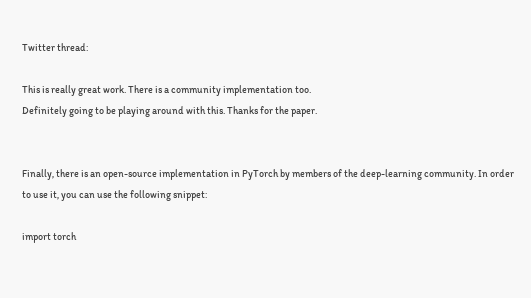Twitter thread:

This is really great work. There is a community implementation too.
Definitely going to be playing around with this. Thanks for the paper.


Finally, there is an open-source implementation in PyTorch by members of the deep-learning community. In order to use it, you can use the following snippet:

import torch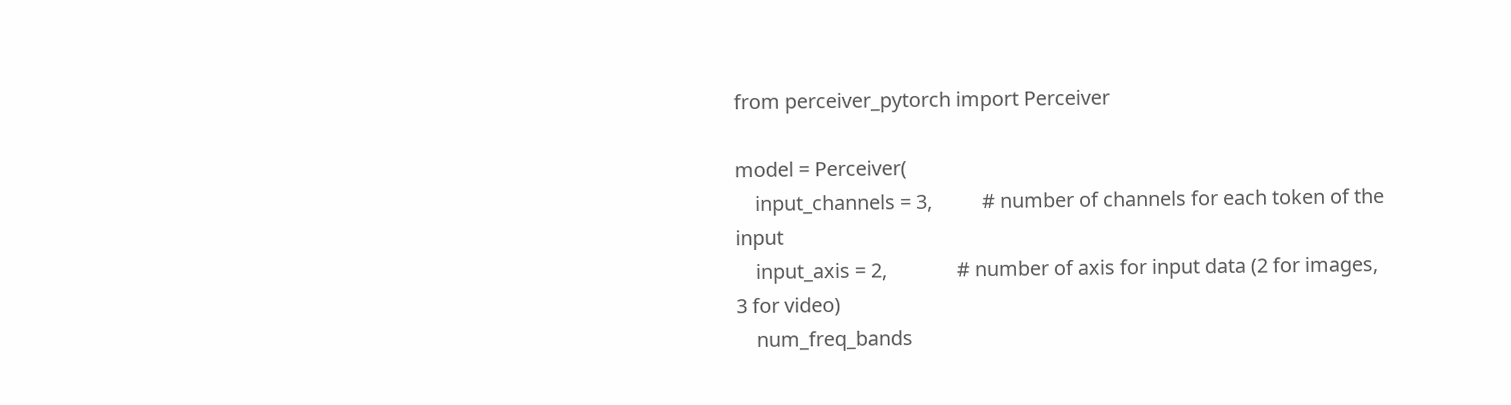from perceiver_pytorch import Perceiver

model = Perceiver(
    input_channels = 3,          # number of channels for each token of the input
    input_axis = 2,              # number of axis for input data (2 for images, 3 for video)
    num_freq_bands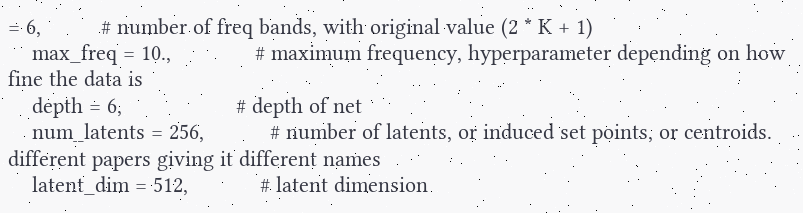= 6,          # number of freq bands, with original value (2 * K + 1)
    max_freq = 10.,              # maximum frequency, hyperparameter depending on how fine the data is
    depth = 6,                   # depth of net
    num_latents = 256,           # number of latents, or induced set points, or centroids. different papers giving it different names
    latent_dim = 512,            # latent dimension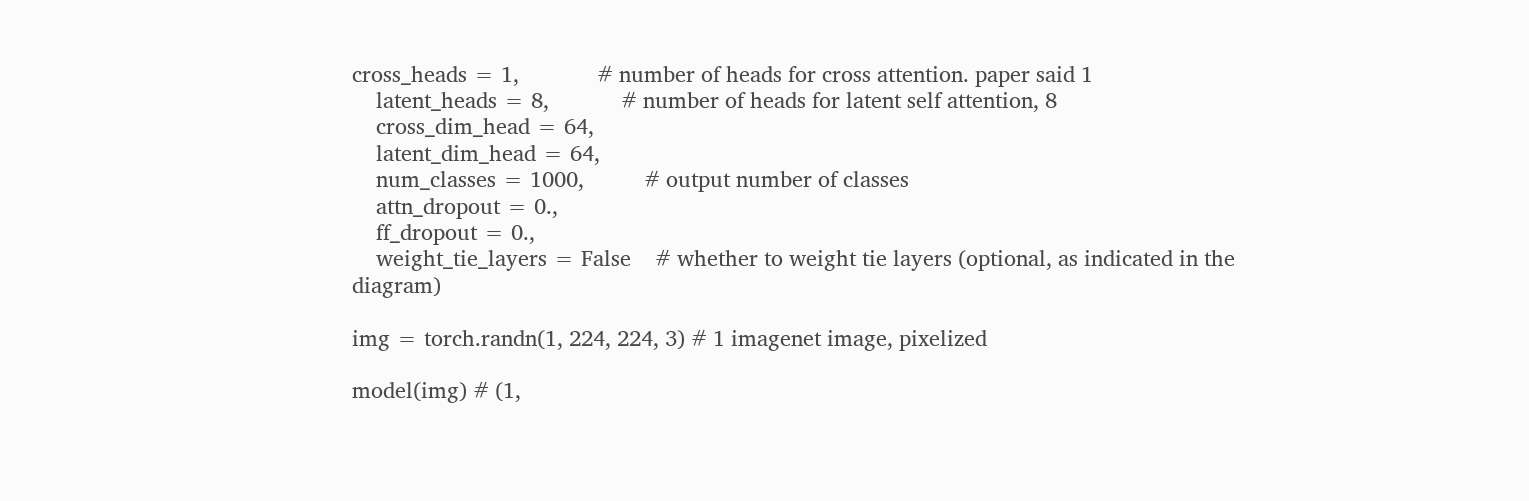cross_heads = 1,             # number of heads for cross attention. paper said 1
    latent_heads = 8,            # number of heads for latent self attention, 8
    cross_dim_head = 64,
    latent_dim_head = 64,
    num_classes = 1000,          # output number of classes
    attn_dropout = 0.,
    ff_dropout = 0.,
    weight_tie_layers = False    # whether to weight tie layers (optional, as indicated in the diagram)

img = torch.randn(1, 224, 224, 3) # 1 imagenet image, pixelized

model(img) # (1,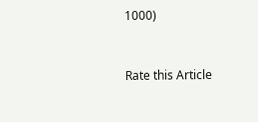1000)


Rate this Article